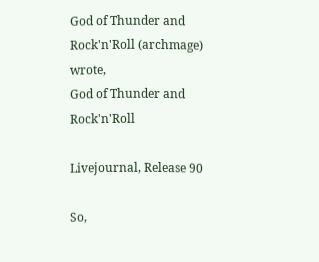God of Thunder and Rock'n'Roll (archmage) wrote,
God of Thunder and Rock'n'Roll

Livejournal, Release 90

So,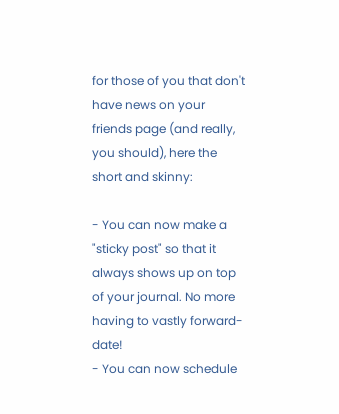for those of you that don't have news on your friends page (and really, you should), here the short and skinny:

- You can now make a "sticky post" so that it always shows up on top of your journal. No more having to vastly forward-date!
- You can now schedule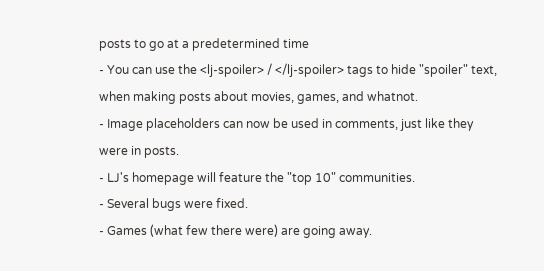posts to go at a predetermined time
- You can use the <lj-spoiler> / </lj-spoiler> tags to hide "spoiler" text, when making posts about movies, games, and whatnot.
- Image placeholders can now be used in comments, just like they were in posts.
- LJ's homepage will feature the "top 10" communities.
- Several bugs were fixed.
- Games (what few there were) are going away.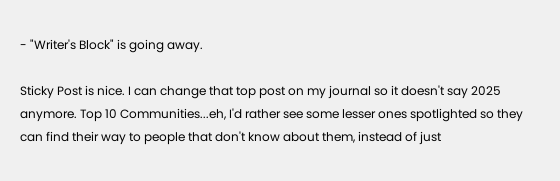- "Writer's Block" is going away.

Sticky Post is nice. I can change that top post on my journal so it doesn't say 2025 anymore. Top 10 Communities...eh, I'd rather see some lesser ones spotlighted so they can find their way to people that don't know about them, instead of just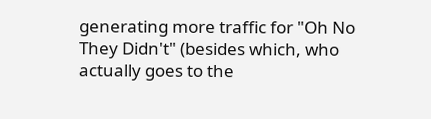generating more traffic for "Oh No They Didn't" (besides which, who actually goes to the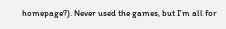homepage?). Never used the games, but I'm all for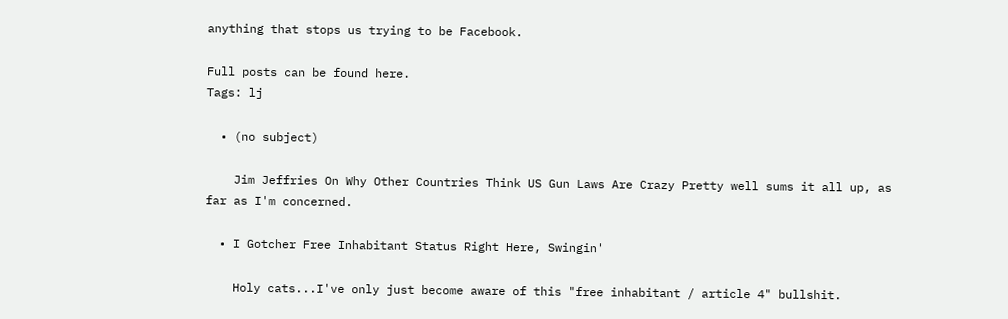anything that stops us trying to be Facebook.

Full posts can be found here.
Tags: lj

  • (no subject)

    Jim Jeffries On Why Other Countries Think US Gun Laws Are Crazy Pretty well sums it all up, as far as I'm concerned.

  • I Gotcher Free Inhabitant Status Right Here, Swingin'

    Holy cats...I've only just become aware of this "free inhabitant / article 4" bullshit.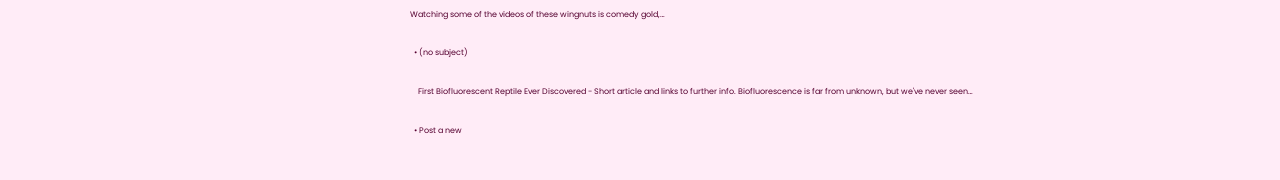Watching some of the videos of these wingnuts is comedy gold,…

  • (no subject)

    First Biofluorescent Reptile Ever Discovered - Short article and links to further info. Biofluorescence is far from unknown, but we've never seen…

  • Post a new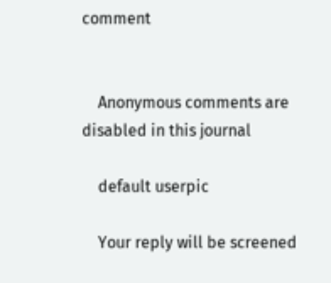comment


    Anonymous comments are disabled in this journal

    default userpic

    Your reply will be screened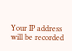Your IP address will be recorded